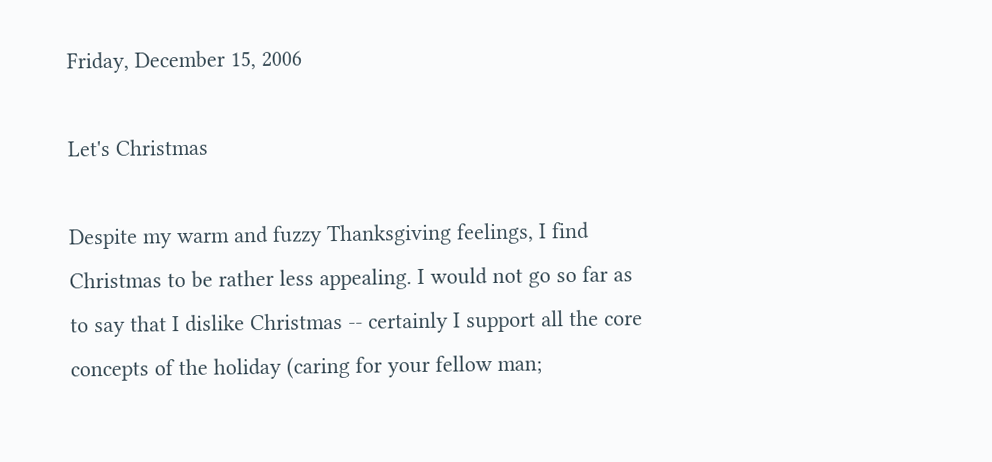Friday, December 15, 2006

Let's Christmas

Despite my warm and fuzzy Thanksgiving feelings, I find Christmas to be rather less appealing. I would not go so far as to say that I dislike Christmas -- certainly I support all the core concepts of the holiday (caring for your fellow man;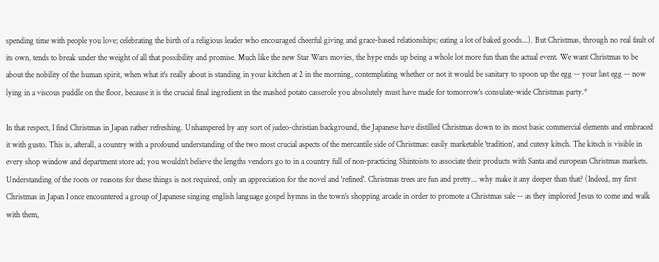spending time with people you love; celebrating the birth of a religious leader who encouraged cheerful giving and grace-based relationships; eating a lot of baked goods...). But Christmas, through no real fault of its own, tends to break under the weight of all that possibility and promise. Much like the new Star Wars movies, the hype ends up being a whole lot more fun than the actual event. We want Christmas to be about the nobility of the human spirit, when what it's really about is standing in your kitchen at 2 in the morning, contemplating whether or not it would be sanitary to spoon up the egg -- your last egg -- now lying in a viscous puddle on the floor, because it is the crucial final ingredient in the mashed potato casserole you absolutely must have made for tomorrow's consulate-wide Christmas party.*

In that respect, I find Christmas in Japan rather refreshing. Unhampered by any sort of judeo-christian background, the Japanese have distilled Christmas down to its most basic commercial elements and embraced it with gusto. This is, afterall, a country with a profound understanding of the two most crucial aspects of the mercantile side of Christmas: easily marketable 'tradition', and cutesy kitsch. The kitsch is visible in every shop window and department store ad; you wouldn't believe the lengths vendors go to in a country full of non-practicing Shintoists to associate their products with Santa and european Christmas markets. Understanding of the roots or reasons for these things is not required, only an appreciation for the novel and 'refined'. Christmas trees are fun and pretty... why make it any deeper than that? (Indeed, my first Christmas in Japan I once encountered a group of Japanese singing english language gospel hymns in the town's shopping arcade in order to promote a Christmas sale -- as they implored Jesus to come and walk with them,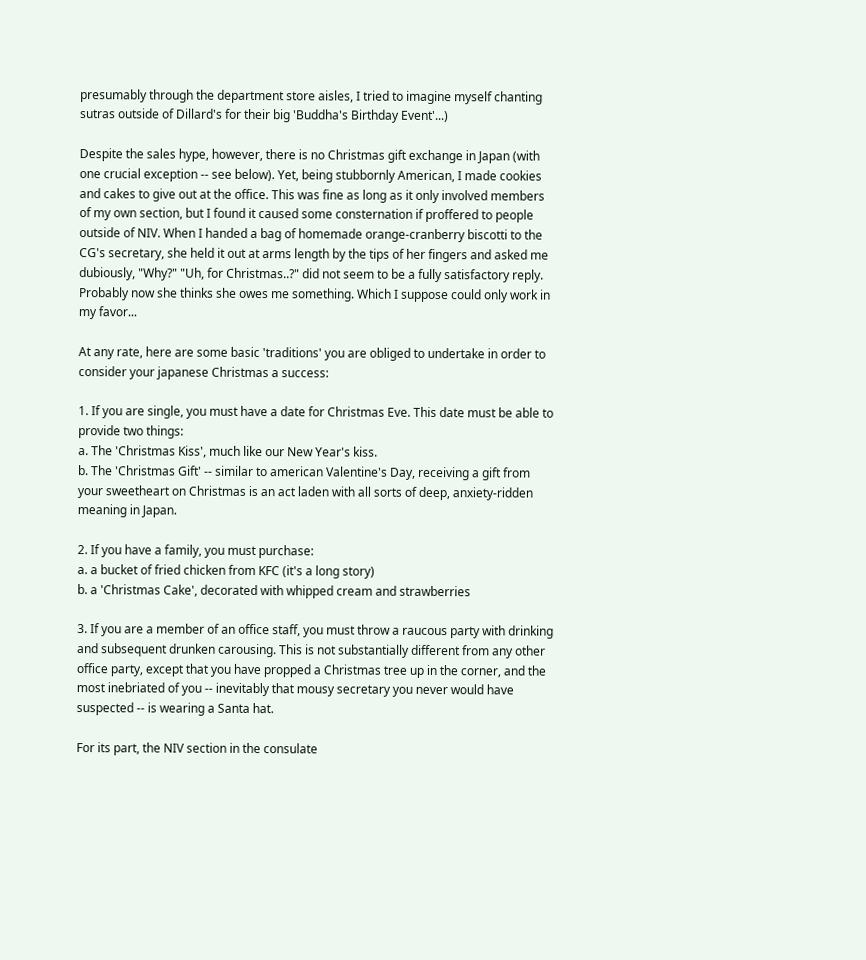presumably through the department store aisles, I tried to imagine myself chanting sutras outside of Dillard's for their big 'Buddha's Birthday Event'...)

Despite the sales hype, however, there is no Christmas gift exchange in Japan (with one crucial exception -- see below). Yet, being stubbornly American, I made cookies and cakes to give out at the office. This was fine as long as it only involved members of my own section, but I found it caused some consternation if proffered to people outside of NIV. When I handed a bag of homemade orange-cranberry biscotti to the CG's secretary, she held it out at arms length by the tips of her fingers and asked me dubiously, "Why?" "Uh, for Christmas..?" did not seem to be a fully satisfactory reply. Probably now she thinks she owes me something. Which I suppose could only work in my favor...

At any rate, here are some basic 'traditions' you are obliged to undertake in order to consider your japanese Christmas a success:

1. If you are single, you must have a date for Christmas Eve. This date must be able to provide two things:
a. The 'Christmas Kiss', much like our New Year's kiss.
b. The 'Christmas Gift' -- similar to american Valentine's Day, receiving a gift from your sweetheart on Christmas is an act laden with all sorts of deep, anxiety-ridden meaning in Japan.

2. If you have a family, you must purchase:
a. a bucket of fried chicken from KFC (it's a long story)
b. a 'Christmas Cake', decorated with whipped cream and strawberries

3. If you are a member of an office staff, you must throw a raucous party with drinking and subsequent drunken carousing. This is not substantially different from any other office party, except that you have propped a Christmas tree up in the corner, and the most inebriated of you -- inevitably that mousy secretary you never would have suspected -- is wearing a Santa hat.

For its part, the NIV section in the consulate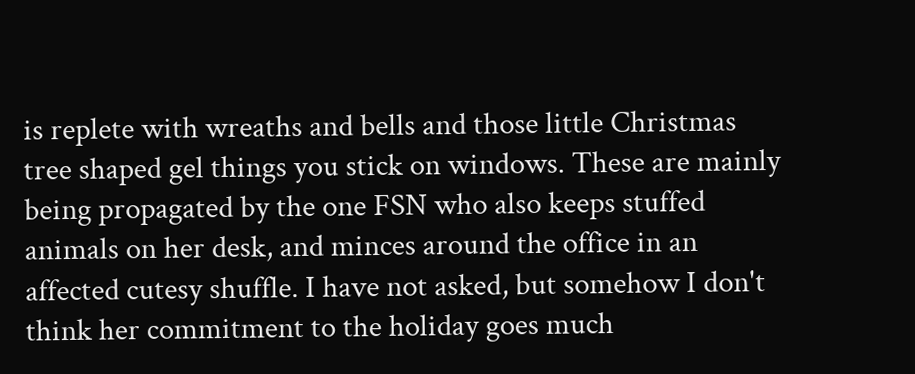is replete with wreaths and bells and those little Christmas tree shaped gel things you stick on windows. These are mainly being propagated by the one FSN who also keeps stuffed animals on her desk, and minces around the office in an affected cutesy shuffle. I have not asked, but somehow I don't think her commitment to the holiday goes much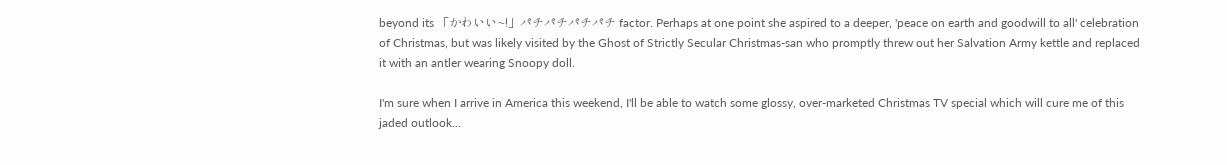beyond its 「かわいい~!」パチパチパチパチ factor. Perhaps at one point she aspired to a deeper, 'peace on earth and goodwill to all' celebration of Christmas, but was likely visited by the Ghost of Strictly Secular Christmas-san who promptly threw out her Salvation Army kettle and replaced it with an antler wearing Snoopy doll.

I'm sure when I arrive in America this weekend, I'll be able to watch some glossy, over-marketed Christmas TV special which will cure me of this jaded outlook...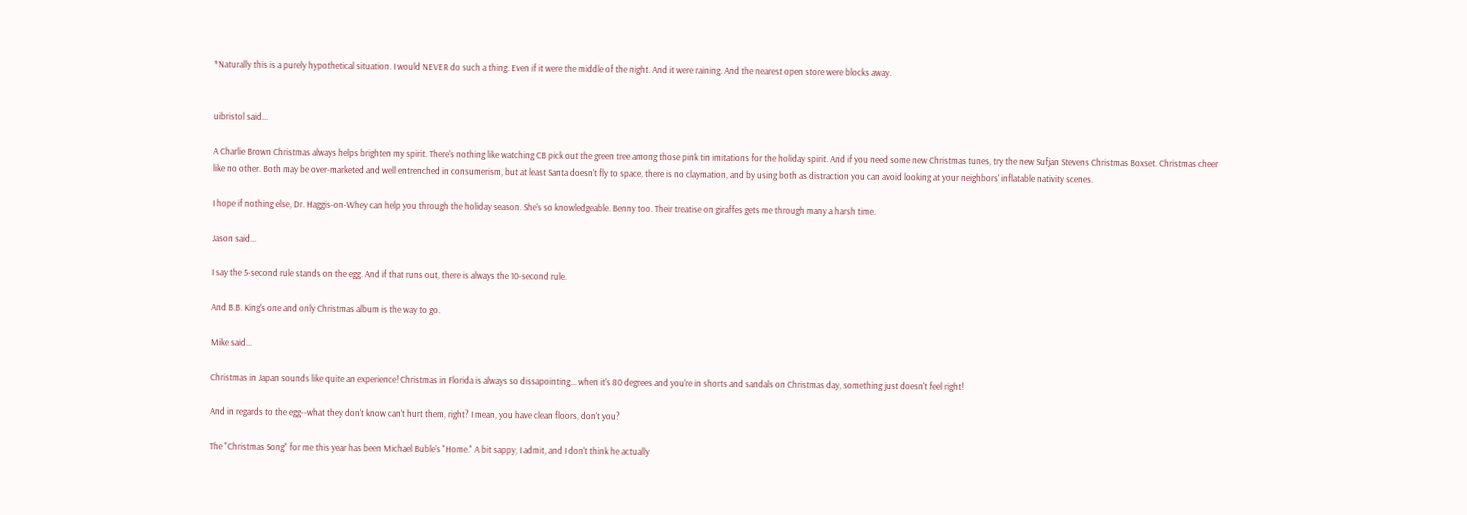*Naturally this is a purely hypothetical situation. I would NEVER do such a thing. Even if it were the middle of the night. And it were raining. And the nearest open store were blocks away.


uibristol said...

A Charlie Brown Christmas always helps brighten my spirit. There's nothing like watching CB pick out the green tree among those pink tin imitations for the holiday spirit. And if you need some new Christmas tunes, try the new Sufjan Stevens Christmas Boxset. Christmas cheer like no other. Both may be over-marketed and well entrenched in consumerism, but at least Santa doesn't fly to space, there is no claymation, and by using both as distraction you can avoid looking at your neighbors' inflatable nativity scenes.

I hope if nothing else, Dr. Haggis-on-Whey can help you through the holiday season. She's so knowledgeable. Benny too. Their treatise on giraffes gets me through many a harsh time.

Jason said...

I say the 5-second rule stands on the egg. And if that runs out, there is always the 10-second rule.

And B.B. King's one and only Christmas album is the way to go.

Mike said...

Christmas in Japan sounds like quite an experience! Christmas in Florida is always so dissapointing... when it's 80 degrees and you're in shorts and sandals on Christmas day, something just doesn't feel right!

And in regards to the egg--what they don't know can't hurt them, right? I mean, you have clean floors, don't you?

The "Christmas Song" for me this year has been Michael Buble's "Home." A bit sappy, I admit, and I don't think he actually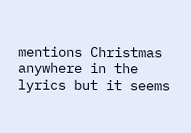mentions Christmas anywhere in the lyrics but it seems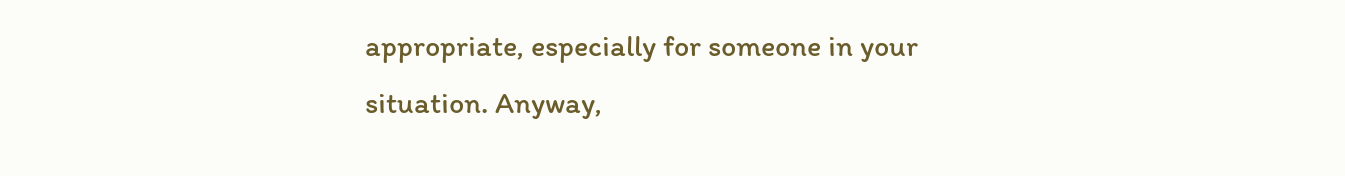appropriate, especially for someone in your situation. Anyway,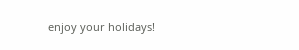enjoy your holidays!